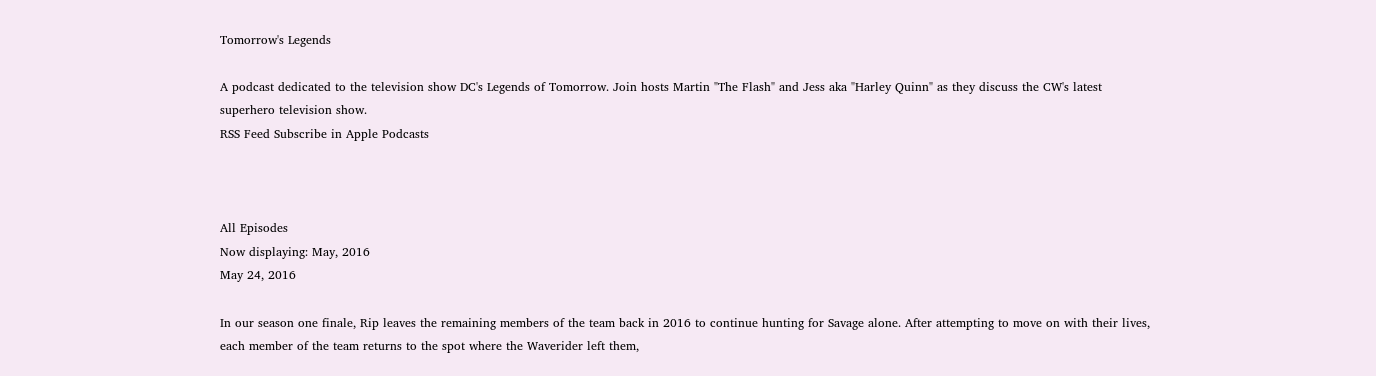Tomorrow's Legends

A podcast dedicated to the television show DC's Legends of Tomorrow. Join hosts Martin "The Flash" and Jess aka "Harley Quinn" as they discuss the CW's latest superhero television show.
RSS Feed Subscribe in Apple Podcasts



All Episodes
Now displaying: May, 2016
May 24, 2016

In our season one finale, Rip leaves the remaining members of the team back in 2016 to continue hunting for Savage alone. After attempting to move on with their lives, each member of the team returns to the spot where the Waverider left them,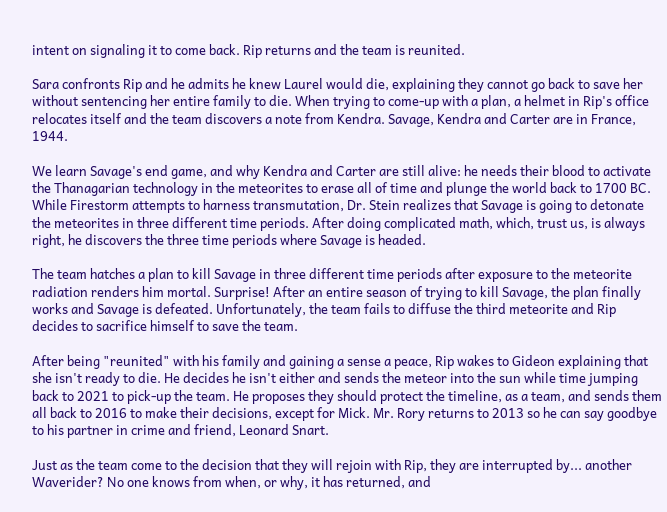intent on signaling it to come back. Rip returns and the team is reunited.

Sara confronts Rip and he admits he knew Laurel would die, explaining they cannot go back to save her without sentencing her entire family to die. When trying to come-up with a plan, a helmet in Rip's office relocates itself and the team discovers a note from Kendra. Savage, Kendra and Carter are in France, 1944.

We learn Savage's end game, and why Kendra and Carter are still alive: he needs their blood to activate the Thanagarian technology in the meteorites to erase all of time and plunge the world back to 1700 BC. While Firestorm attempts to harness transmutation, Dr. Stein realizes that Savage is going to detonate the meteorites in three different time periods. After doing complicated math, which, trust us, is always right, he discovers the three time periods where Savage is headed.

The team hatches a plan to kill Savage in three different time periods after exposure to the meteorite radiation renders him mortal. Surprise! After an entire season of trying to kill Savage, the plan finally works and Savage is defeated. Unfortunately, the team fails to diffuse the third meteorite and Rip decides to sacrifice himself to save the team.

After being "reunited" with his family and gaining a sense a peace, Rip wakes to Gideon explaining that she isn't ready to die. He decides he isn't either and sends the meteor into the sun while time jumping back to 2021 to pick-up the team. He proposes they should protect the timeline, as a team, and sends them all back to 2016 to make their decisions, except for Mick. Mr. Rory returns to 2013 so he can say goodbye to his partner in crime and friend, Leonard Snart.

Just as the team come to the decision that they will rejoin with Rip, they are interrupted by... another Waverider? No one knows from when, or why, it has returned, and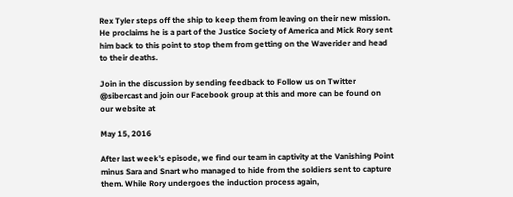Rex Tyler steps off the ship to keep them from leaving on their new mission. He proclaims he is a part of the Justice Society of America and Mick Rory sent him back to this point to stop them from getting on the Waverider and head to their deaths.

Join in the discussion by sending feedback to Follow us on Twitter @sibercast and join our Facebook group at this and more can be found on our website at

May 15, 2016

After last week's episode, we find our team in captivity at the Vanishing Point minus Sara and Snart who managed to hide from the soldiers sent to capture them. While Rory undergoes the induction process again,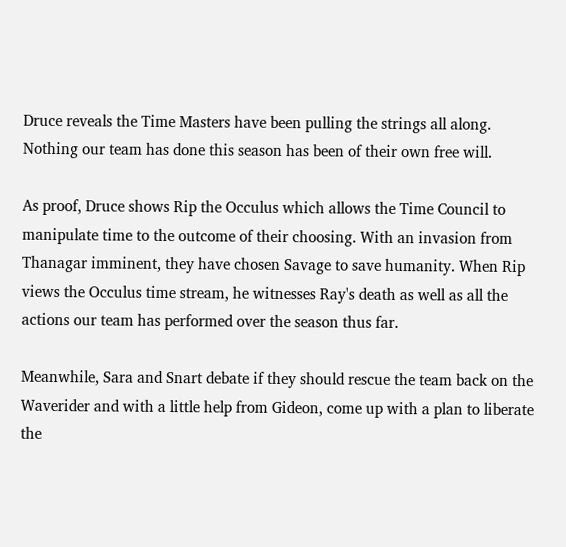Druce reveals the Time Masters have been pulling the strings all along. Nothing our team has done this season has been of their own free will.

As proof, Druce shows Rip the Occulus which allows the Time Council to manipulate time to the outcome of their choosing. With an invasion from Thanagar imminent, they have chosen Savage to save humanity. When Rip views the Occulus time stream, he witnesses Ray's death as well as all the actions our team has performed over the season thus far.

Meanwhile, Sara and Snart debate if they should rescue the team back on the Waverider and with a little help from Gideon, come up with a plan to liberate the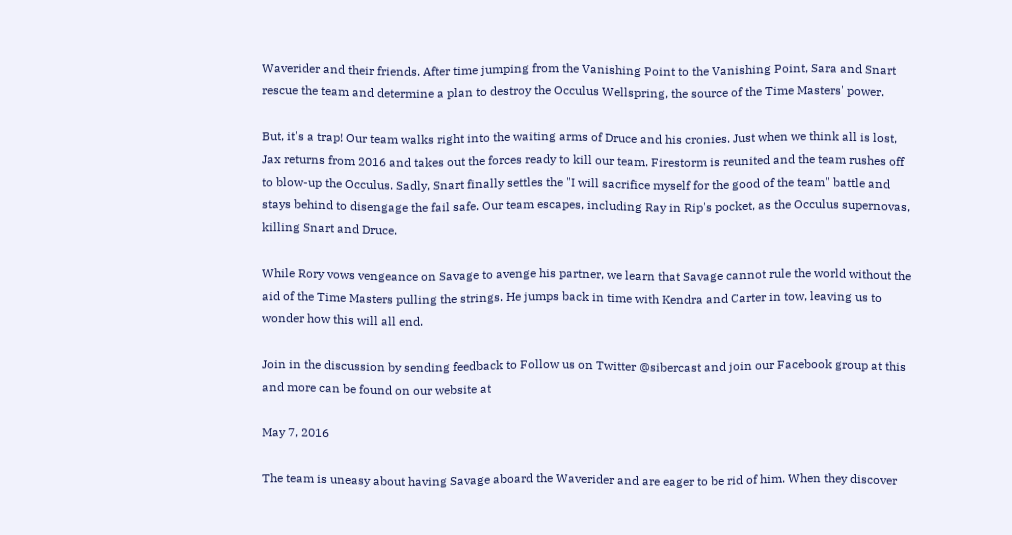Waverider and their friends. After time jumping from the Vanishing Point to the Vanishing Point, Sara and Snart rescue the team and determine a plan to destroy the Occulus Wellspring, the source of the Time Masters' power.

But, it's a trap! Our team walks right into the waiting arms of Druce and his cronies. Just when we think all is lost, Jax returns from 2016 and takes out the forces ready to kill our team. Firestorm is reunited and the team rushes off to blow-up the Occulus. Sadly, Snart finally settles the "I will sacrifice myself for the good of the team" battle and stays behind to disengage the fail safe. Our team escapes, including Ray in Rip's pocket, as the Occulus supernovas, killing Snart and Druce.

While Rory vows vengeance on Savage to avenge his partner, we learn that Savage cannot rule the world without the aid of the Time Masters pulling the strings. He jumps back in time with Kendra and Carter in tow, leaving us to wonder how this will all end.

Join in the discussion by sending feedback to Follow us on Twitter @sibercast and join our Facebook group at this and more can be found on our website at

May 7, 2016

The team is uneasy about having Savage aboard the Waverider and are eager to be rid of him. When they discover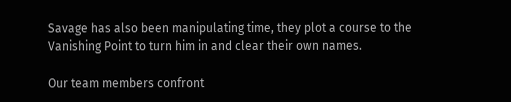Savage has also been manipulating time, they plot a course to the Vanishing Point to turn him in and clear their own names.

Our team members confront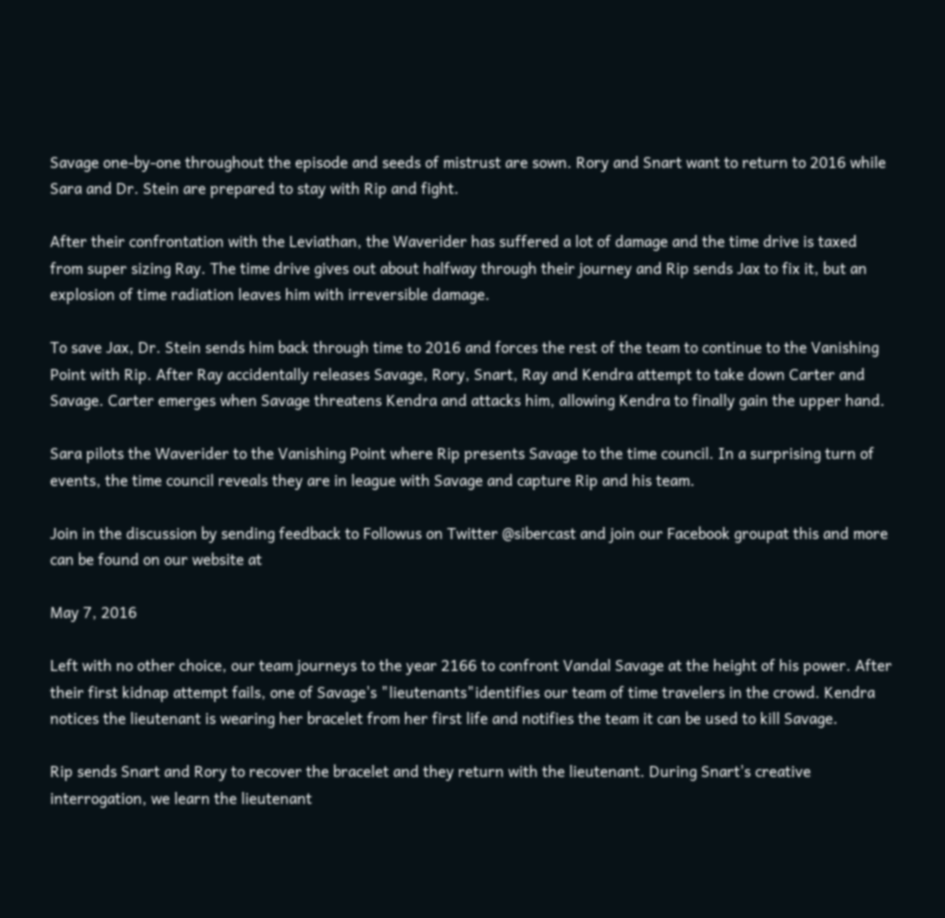Savage one-by-one throughout the episode and seeds of mistrust are sown. Rory and Snart want to return to 2016 while Sara and Dr. Stein are prepared to stay with Rip and fight.

After their confrontation with the Leviathan, the Waverider has suffered a lot of damage and the time drive is taxed from super sizing Ray. The time drive gives out about halfway through their journey and Rip sends Jax to fix it, but an explosion of time radiation leaves him with irreversible damage.

To save Jax, Dr. Stein sends him back through time to 2016 and forces the rest of the team to continue to the Vanishing Point with Rip. After Ray accidentally releases Savage, Rory, Snart, Ray and Kendra attempt to take down Carter and Savage. Carter emerges when Savage threatens Kendra and attacks him, allowing Kendra to finally gain the upper hand.

Sara pilots the Waverider to the Vanishing Point where Rip presents Savage to the time council. In a surprising turn of events, the time council reveals they are in league with Savage and capture Rip and his team.

Join in the discussion by sending feedback to Followus on Twitter @sibercast and join our Facebook groupat this and more can be found on our website at

May 7, 2016

Left with no other choice, our team journeys to the year 2166 to confront Vandal Savage at the height of his power. After their first kidnap attempt fails, one of Savage's "lieutenants"identifies our team of time travelers in the crowd. Kendra notices the lieutenant is wearing her bracelet from her first life and notifies the team it can be used to kill Savage.

Rip sends Snart and Rory to recover the bracelet and they return with the lieutenant. During Snart's creative interrogation, we learn the lieutenant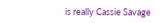is really Cassie Savage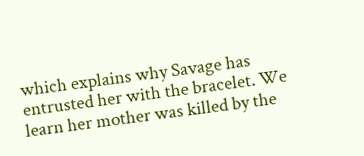which explains why Savage has entrusted her with the bracelet. We learn her mother was killed by the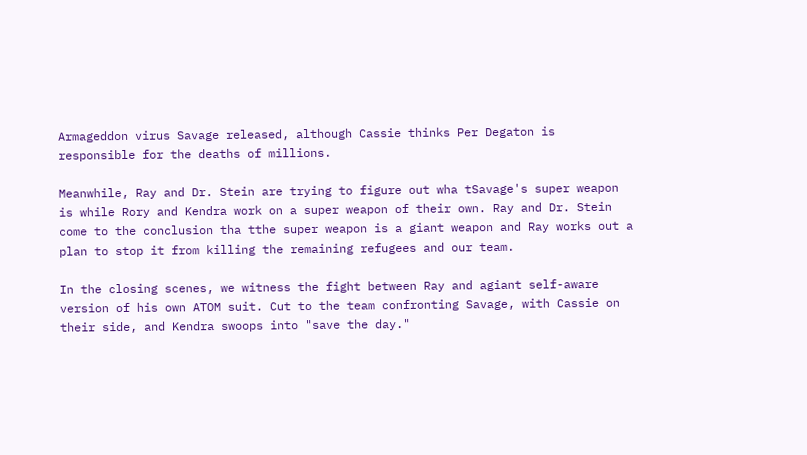Armageddon virus Savage released, although Cassie thinks Per Degaton is responsible for the deaths of millions.

Meanwhile, Ray and Dr. Stein are trying to figure out wha tSavage's super weapon is while Rory and Kendra work on a super weapon of their own. Ray and Dr. Stein come to the conclusion tha tthe super weapon is a giant weapon and Ray works out a plan to stop it from killing the remaining refugees and our team.

In the closing scenes, we witness the fight between Ray and agiant self-aware version of his own ATOM suit. Cut to the team confronting Savage, with Cassie on their side, and Kendra swoops into "save the day."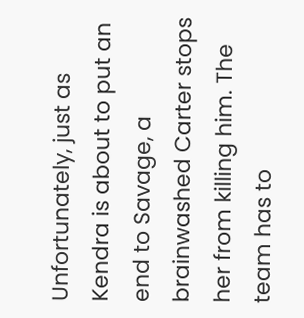Unfortunately, just as Kendra is about to put an end to Savage, a brainwashed Carter stops her from killing him. The team has to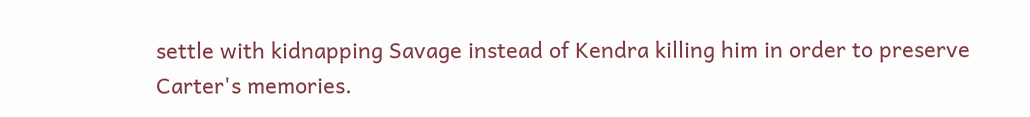settle with kidnapping Savage instead of Kendra killing him in order to preserve Carter's memories.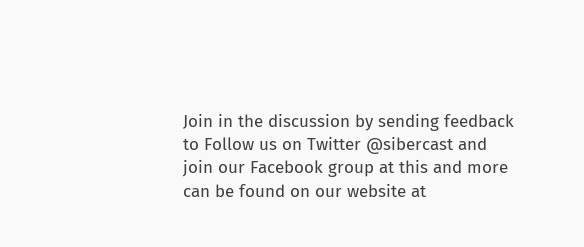Join in the discussion by sending feedback to Follow us on Twitter @sibercast and join our Facebook group at this and more can be found on our website at